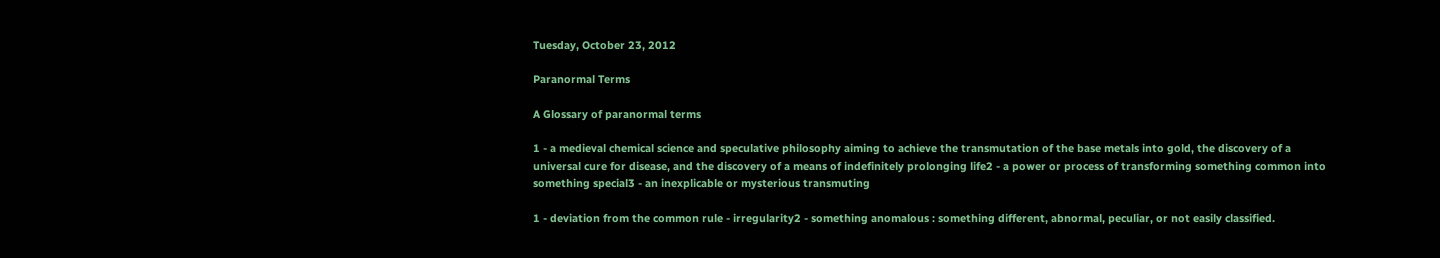Tuesday, October 23, 2012

Paranormal Terms

A Glossary of paranormal terms

1 - a medieval chemical science and speculative philosophy aiming to achieve the transmutation of the base metals into gold, the discovery of a universal cure for disease, and the discovery of a means of indefinitely prolonging life2 - a power or process of transforming something common into something special3 - an inexplicable or mysterious transmuting

1 - deviation from the common rule - irregularity2 - something anomalous : something different, abnormal, peculiar, or not easily classified.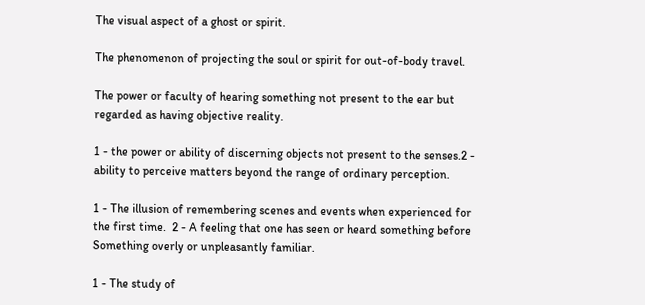The visual aspect of a ghost or spirit.

The phenomenon of projecting the soul or spirit for out-of-body travel.

The power or faculty of hearing something not present to the ear but regarded as having objective reality.

1 - the power or ability of discerning objects not present to the senses.2 - ability to perceive matters beyond the range of ordinary perception.

1 - The illusion of remembering scenes and events when experienced for the first time.  2 - A feeling that one has seen or heard something before Something overly or unpleasantly familiar.

1 - The study of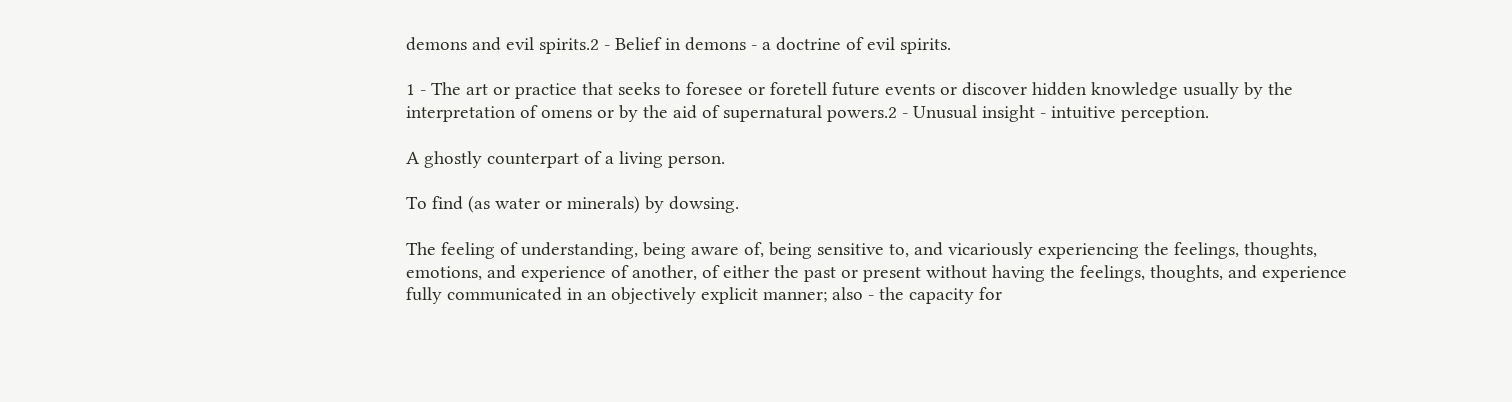demons and evil spirits.2 - Belief in demons - a doctrine of evil spirits.

1 - The art or practice that seeks to foresee or foretell future events or discover hidden knowledge usually by the interpretation of omens or by the aid of supernatural powers.2 - Unusual insight - intuitive perception.

A ghostly counterpart of a living person.

To find (as water or minerals) by dowsing.

The feeling of understanding, being aware of, being sensitive to, and vicariously experiencing the feelings, thoughts, emotions, and experience of another, of either the past or present without having the feelings, thoughts, and experience fully communicated in an objectively explicit manner; also - the capacity for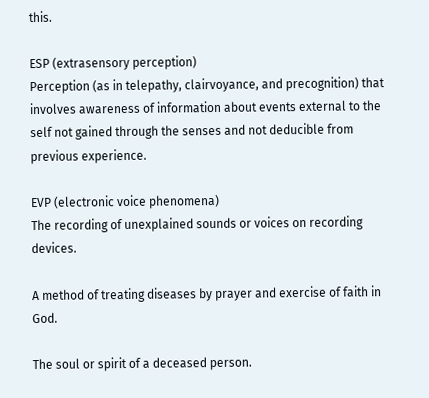this.

ESP (extrasensory perception)
Perception (as in telepathy, clairvoyance, and precognition) that involves awareness of information about events external to the self not gained through the senses and not deducible from previous experience.

EVP (electronic voice phenomena)
The recording of unexplained sounds or voices on recording devices.

A method of treating diseases by prayer and exercise of faith in God.

The soul or spirit of a deceased person.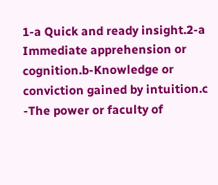1-a Quick and ready insight.2-a Immediate apprehension or cognition.b-Knowledge or conviction gained by intuition.c -The power or faculty of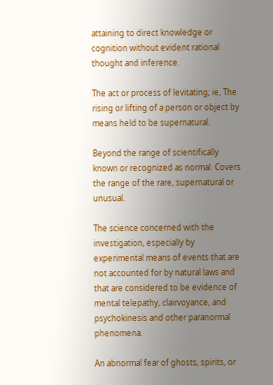attaining to direct knowledge or cognition without evident rational thought and inference.

The act or process of levitating; ie, The rising or lifting of a person or object by means held to be supernatural.

Beyond the range of scientifically known or recognized as normal. Covers the range of the rare, supernatural or unusual.

The science concerned with the investigation, especially by experimental means of events that are not accounted for by natural laws and that are considered to be evidence of mental telepathy, clairvoyance, and psychokinesis and other paranormal phenomena.

An abnormal fear of ghosts, spirits, or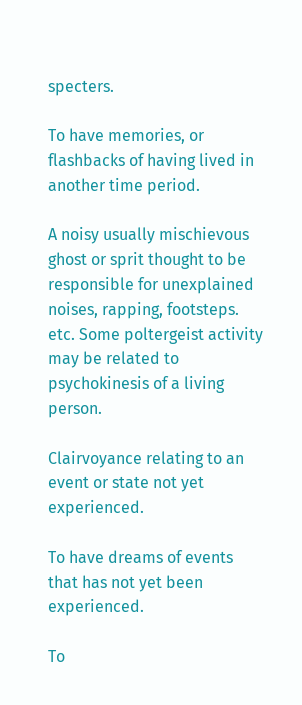specters.

To have memories, or flashbacks of having lived in another time period.

A noisy usually mischievous ghost or sprit thought to be responsible for unexplained noises, rapping, footsteps. etc. Some poltergeist activity may be related to psychokinesis of a living person.

Clairvoyance relating to an event or state not yet experienced.

To have dreams of events that has not yet been experienced.

To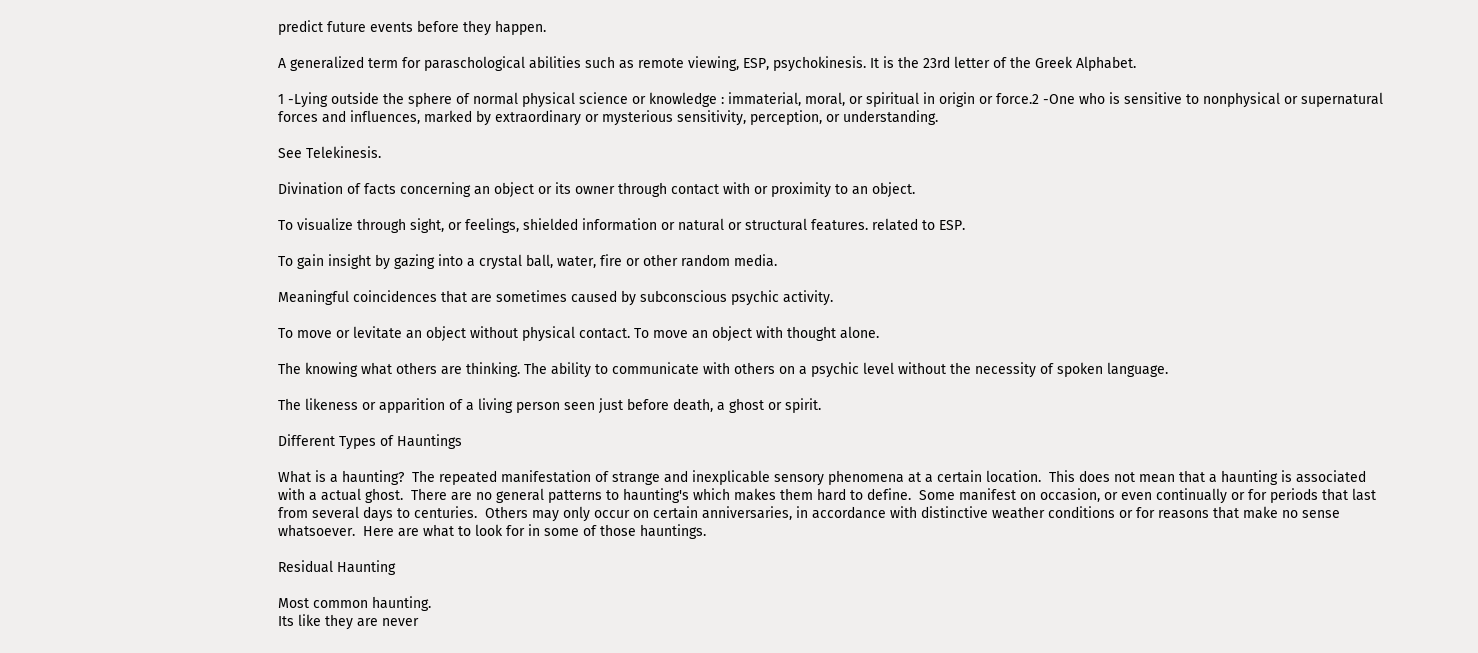predict future events before they happen.

A generalized term for paraschological abilities such as remote viewing, ESP, psychokinesis. It is the 23rd letter of the Greek Alphabet.

1 -Lying outside the sphere of normal physical science or knowledge : immaterial, moral, or spiritual in origin or force.2 -One who is sensitive to nonphysical or supernatural forces and influences, marked by extraordinary or mysterious sensitivity, perception, or understanding.

See Telekinesis.

Divination of facts concerning an object or its owner through contact with or proximity to an object.

To visualize through sight, or feelings, shielded information or natural or structural features. related to ESP.

To gain insight by gazing into a crystal ball, water, fire or other random media.

Meaningful coincidences that are sometimes caused by subconscious psychic activity.

To move or levitate an object without physical contact. To move an object with thought alone.

The knowing what others are thinking. The ability to communicate with others on a psychic level without the necessity of spoken language.

The likeness or apparition of a living person seen just before death, a ghost or spirit.

Different Types of Hauntings

What is a haunting?  The repeated manifestation of strange and inexplicable sensory phenomena at a certain location.  This does not mean that a haunting is associated with a actual ghost.  There are no general patterns to haunting's which makes them hard to define.  Some manifest on occasion, or even continually or for periods that last  from several days to centuries.  Others may only occur on certain anniversaries, in accordance with distinctive weather conditions or for reasons that make no sense whatsoever.  Here are what to look for in some of those hauntings.

Residual Haunting

Most common haunting.
Its like they are never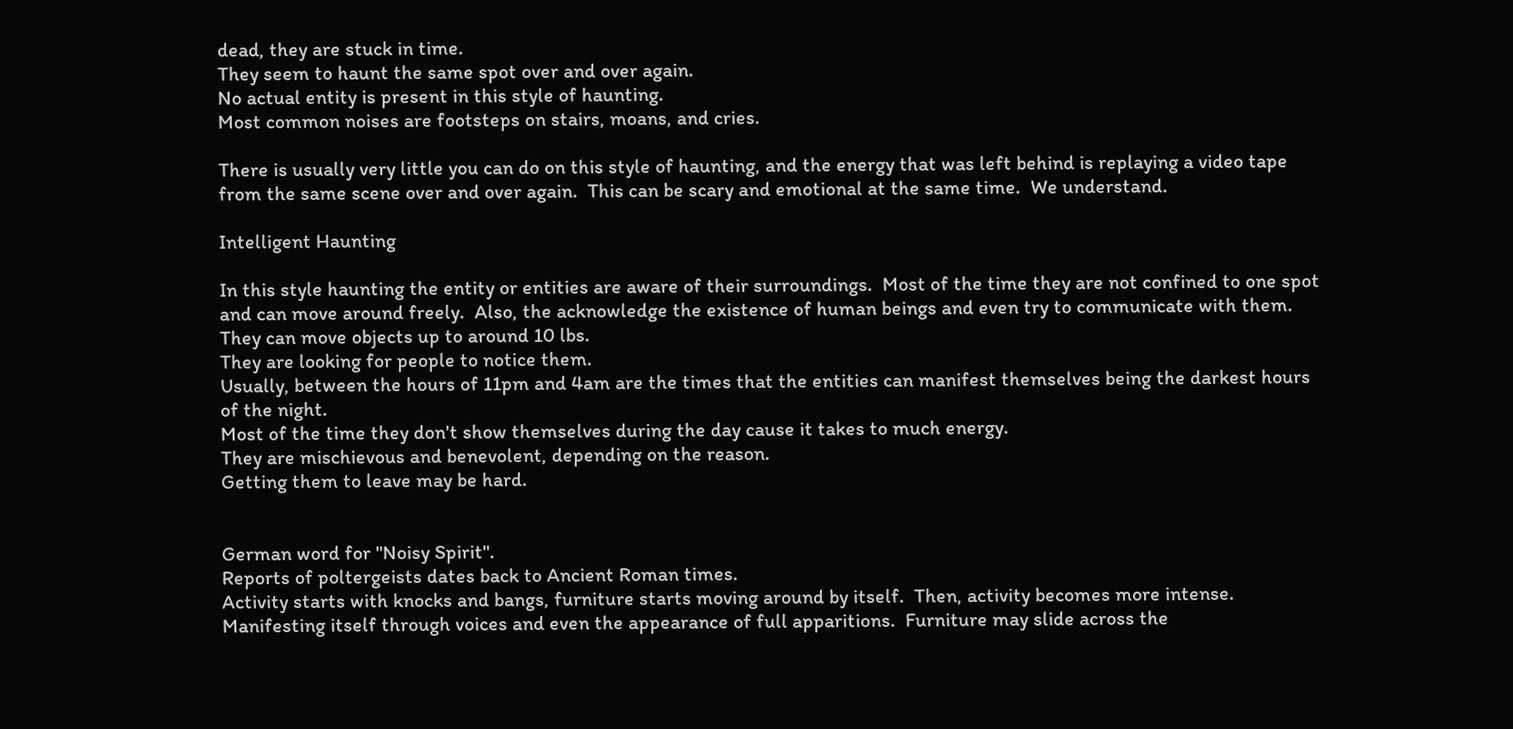dead, they are stuck in time.
They seem to haunt the same spot over and over again.
No actual entity is present in this style of haunting.
Most common noises are footsteps on stairs, moans, and cries.

There is usually very little you can do on this style of haunting, and the energy that was left behind is replaying a video tape from the same scene over and over again.  This can be scary and emotional at the same time.  We understand.

Intelligent Haunting

In this style haunting the entity or entities are aware of their surroundings.  Most of the time they are not confined to one spot and can move around freely.  Also, the acknowledge the existence of human beings and even try to communicate with them.
They can move objects up to around 10 lbs.
They are looking for people to notice them.
Usually, between the hours of 11pm and 4am are the times that the entities can manifest themselves being the darkest hours of the night.
Most of the time they don't show themselves during the day cause it takes to much energy.
They are mischievous and benevolent, depending on the reason.
Getting them to leave may be hard.


German word for "Noisy Spirit".
Reports of poltergeists dates back to Ancient Roman times.
Activity starts with knocks and bangs, furniture starts moving around by itself.  Then, activity becomes more intense.  Manifesting itself through voices and even the appearance of full apparitions.  Furniture may slide across the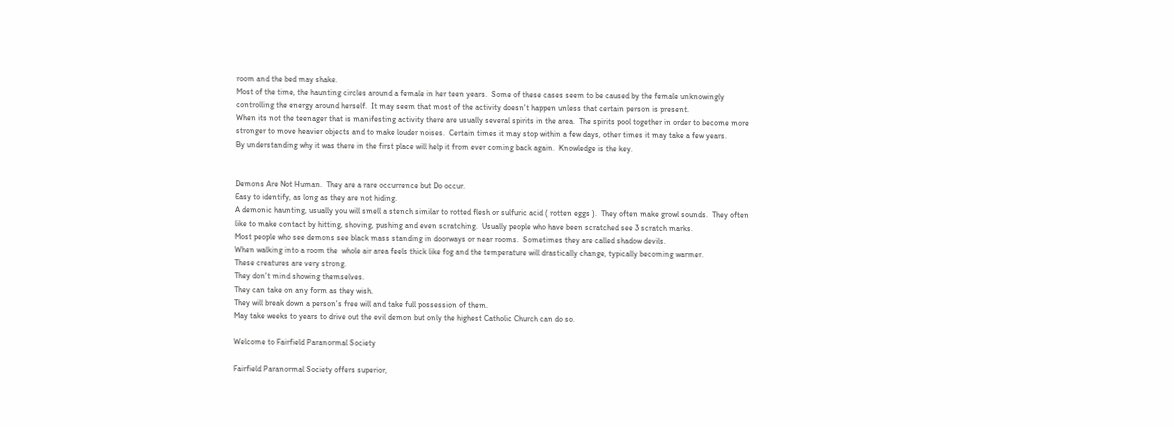room and the bed may shake.
Most of the time, the haunting circles around a female in her teen years.  Some of these cases seem to be caused by the female unknowingly controlling the energy around herself.  It may seem that most of the activity doesn't happen unless that certain person is present.
When its not the teenager that is manifesting activity there are usually several spirits in the area.  The spirits pool together in order to become more stronger to move heavier objects and to make louder noises.  Certain times it may stop within a few days, other times it may take a few years.
By understanding why it was there in the first place will help it from ever coming back again.  Knowledge is the key.


Demons Are Not Human.  They are a rare occurrence but Do occur.
Easy to identify, as long as they are not hiding.
A demonic haunting, usually you will smell a stench similar to rotted flesh or sulfuric acid ( rotten eggs ).  They often make growl sounds.  They often like to make contact by hitting, shoving, pushing and even scratching.  Usually people who have been scratched see 3 scratch marks.
Most people who see demons see black mass standing in doorways or near rooms.  Sometimes they are called shadow devils.
When walking into a room the  whole air area feels thick like fog and the temperature will drastically change, typically becoming warmer.
These creatures are very strong.
They don't mind showing themselves.
They can take on any form as they wish.
They will break down a person's free will and take full possession of them.
May take weeks to years to drive out the evil demon but only the highest Catholic Church can do so.

Welcome to Fairfield Paranormal Society

Fairfield Paranormal Society offers superior,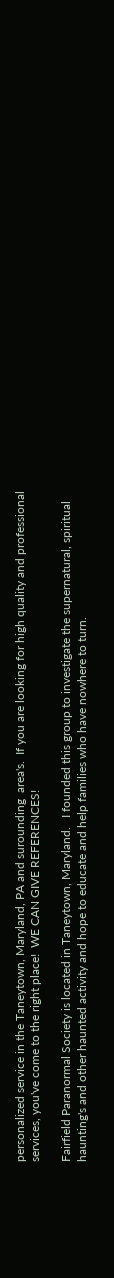personalized service in the Taneytown, Maryland, PA and surounding  area's.  If you are looking for high quality and professional services, you've come to the right place!  WE CAN GIVE REFERENCES!

Fairfield Paranormal Society is located in Taneytown, Maryland.   I founded this group to investigate the supernatural, spiritual haunting's and other haunted activity and hope to educate and help families who have nowhere to turn.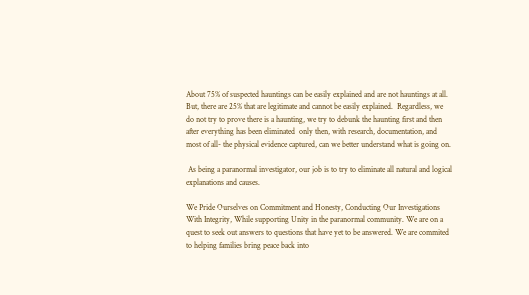About 75% of suspected hauntings can be easily explained and are not hauntings at all.  But, there are 25% that are legitimate and cannot be easily explained.  Regardless, we do not try to prove there is a haunting, we try to debunk the haunting first and then after everything has been eliminated  only then, with research, documentation, and most of all- the physical evidence captured, can we better understand what is going on.

 As being a paranormal investigator, our job is to try to eliminate all natural and logical explanations and causes.

We Pride Ourselves on Commitment and Honesty, Conducting Our Investigations With Integrity, While supporting Unity in the paranormal community. We are on a quest to seek out answers to questions that have yet to be answered. We are commited to helping families bring peace back into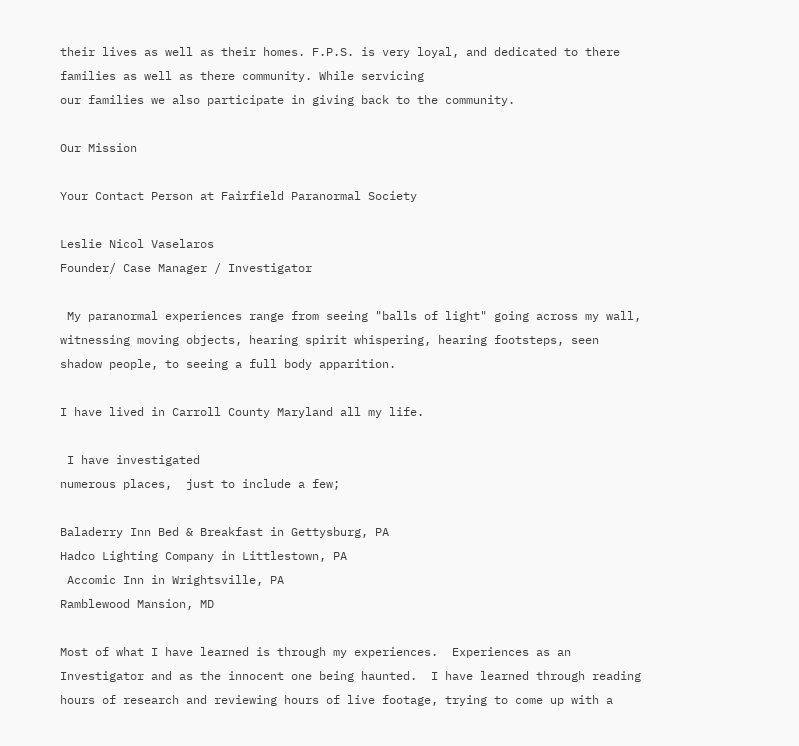their lives as well as their homes. F.P.S. is very loyal, and dedicated to there families as well as there community. While servicing
our families we also participate in giving back to the community.

Our Mission

Your Contact Person at Fairfield Paranormal Society

Leslie Nicol Vaselaros
Founder/ Case Manager / Investigator

 My paranormal experiences range from seeing "balls of light" going across my wall,  witnessing moving objects, hearing spirit whispering, hearing footsteps, seen shadow people, to seeing a full body apparition.

I have lived in Carroll County Maryland all my life.

 I have investigated
numerous places,  just to include a few;

Baladerry Inn Bed & Breakfast in Gettysburg, PA
Hadco Lighting Company in Littlestown, PA
 Accomic Inn in Wrightsville, PA
Ramblewood Mansion, MD

Most of what I have learned is through my experiences.  Experiences as an Investigator and as the innocent one being haunted.  I have learned through reading hours of research and reviewing hours of live footage, trying to come up with a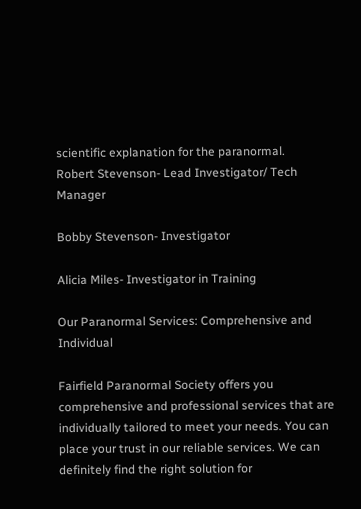scientific explanation for the paranormal.
Robert Stevenson- Lead Investigator/ Tech Manager

Bobby Stevenson- Investigator

Alicia Miles- Investigator in Training

Our Paranormal Services: Comprehensive and Individual

Fairfield Paranormal Society offers you comprehensive and professional services that are individually tailored to meet your needs. You can place your trust in our reliable services. We can definitely find the right solution for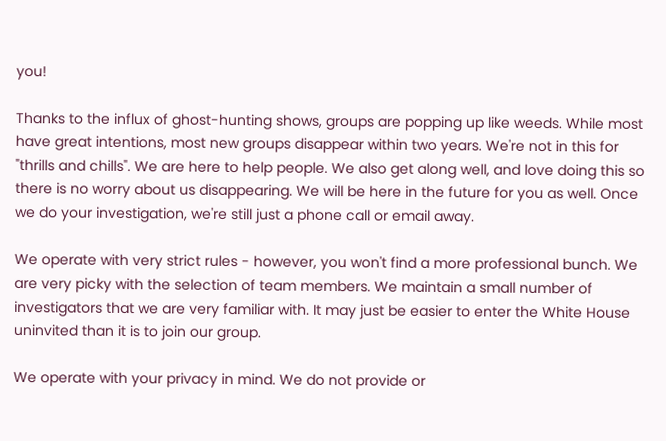you!

Thanks to the influx of ghost-hunting shows, groups are popping up like weeds. While most have great intentions, most new groups disappear within two years. We're not in this for "thrills and chills". We are here to help people. We also get along well, and love doing this so there is no worry about us disappearing. We will be here in the future for you as well. Once we do your investigation, we're still just a phone call or email away.

We operate with very strict rules - however, you won't find a more professional bunch. We are very picky with the selection of team members. We maintain a small number of investigators that we are very familiar with. It may just be easier to enter the White House uninvited than it is to join our group.

We operate with your privacy in mind. We do not provide or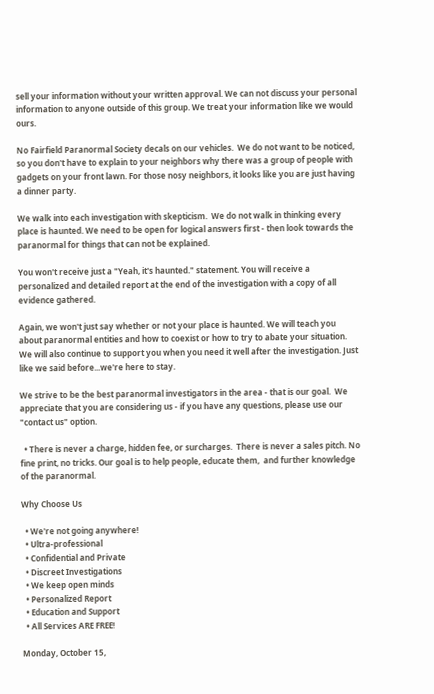sell your information without your written approval. We can not discuss your personal information to anyone outside of this group. We treat your information like we would ours.

No Fairfield Paranormal Society decals on our vehicles.  We do not want to be noticed, so you don't have to explain to your neighbors why there was a group of people with gadgets on your front lawn. For those nosy neighbors, it looks like you are just having a dinner party.

We walk into each investigation with skepticism.  We do not walk in thinking every place is haunted. We need to be open for logical answers first - then look towards the paranormal for things that can not be explained.

You won't receive just a "Yeah, it's haunted." statement. You will receive a personalized and detailed report at the end of the investigation with a copy of all evidence gathered.

Again, we won't just say whether or not your place is haunted. We will teach you about paranormal entities and how to coexist or how to try to abate your situation. We will also continue to support you when you need it well after the investigation. Just like we said before...we're here to stay.

We strive to be the best paranormal investigators in the area - that is our goal.  We appreciate that you are considering us - if you have any questions, please use our "contact us" option.

  • There is never a charge, hidden fee, or surcharges.  There is never a sales pitch. No fine print, no tricks. Our goal is to help people, educate them,  and further knowledge of the paranormal.

Why Choose Us

  • We're not going anywhere!
  • Ultra-professional
  • Confidential and Private
  • Discreet Investigations
  • We keep open minds
  • Personalized Report
  • Education and Support
  • All Services ARE FREE!

Monday, October 15,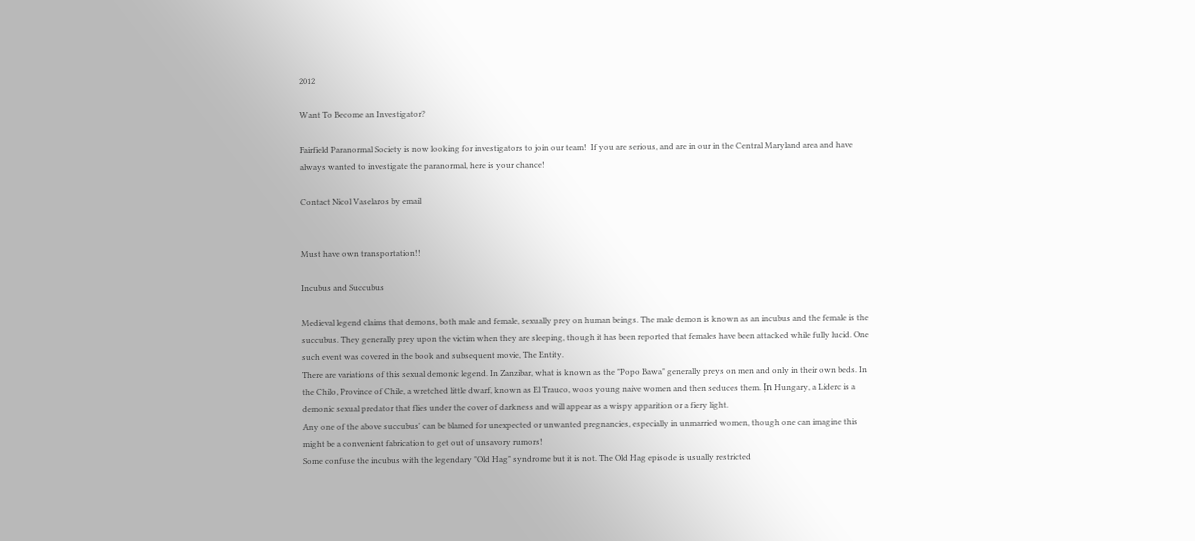2012

Want To Become an Investigator?

Fairfield Paranormal Society is now looking for investigators to join our team!  If you are serious, and are in our in the Central Maryland area and have always wanted to investigate the paranormal, here is your chance!

Contact Nicol Vaselaros by email


Must have own transportation!!

Incubus and Succubus

Medieval legend claims that demons, both male and female, sexually prey on human beings. The male demon is known as an incubus and the female is the succubus. They generally prey upon the victim when they are sleeping, though it has been reported that females have been attacked while fully lucid. One such event was covered in the book and subsequent movie, The Entity.
There are variations of this sexual demonic legend. In Zanzibar, what is known as the "Popo Bawa" generally preys on men and only in their own beds. In the Chilo‚ Province of Chile, a wretched little dwarf, known as El Trauco, woos young naive women and then seduces them. Ịn Hungary, a Liderc is a demonic sexual predator that flies under the cover of darkness and will appear as a wispy apparition or a fiery light.
Any one of the above succubus' can be blamed for unexpected or unwanted pregnancies, especially in unmarried women, though one can imagine this might be a convenient fabrication to get out of unsavory rumors!
Some confuse the incubus with the legendary "Old Hag" syndrome but it is not. The Old Hag episode is usually restricted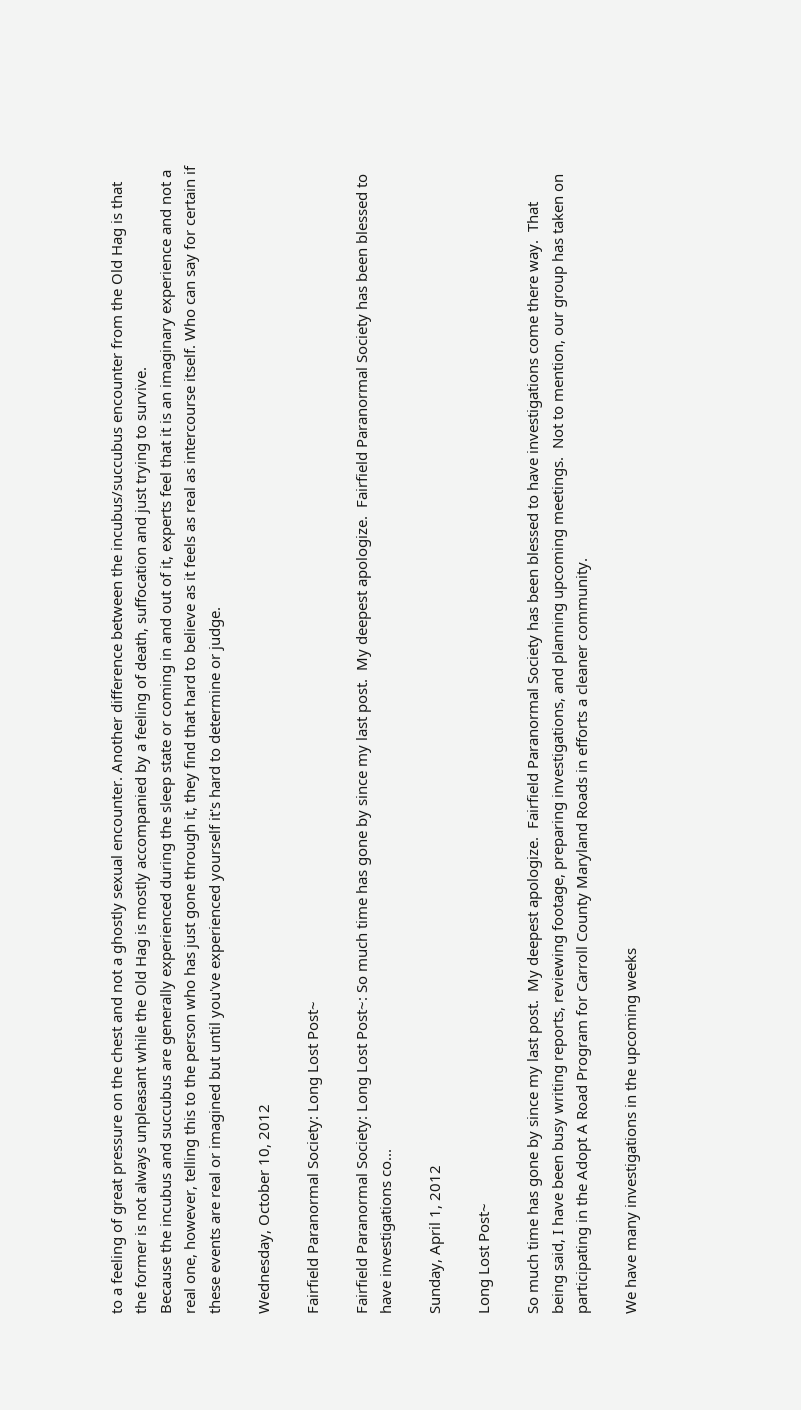to a feeling of great pressure on the chest and not a ghostly sexual encounter. Another difference between the incubus/succubus encounter from the Old Hag is that the former is not always unpleasant while the Old Hag is mostly accompanied by a feeling of death, suffocation and just trying to survive.
Because the incubus and succubus are generally experienced during the sleep state or coming in and out of it, experts feel that it is an imaginary experience and not a real one, however, telling this to the person who has just gone through it, they find that hard to believe as it feels as real as intercourse itself. Who can say for certain if these events are real or imagined but until you've experienced yourself it's hard to determine or judge.

Wednesday, October 10, 2012

Fairfield Paranormal Society: Long Lost Post~

Fairfield Paranormal Society: Long Lost Post~: So much time has gone by since my last post.  My deepest apologize.  Fairfield Paranormal Society has been blessed to have investigations co...

Sunday, April 1, 2012

Long Lost Post~

So much time has gone by since my last post.  My deepest apologize.  Fairfield Paranormal Society has been blessed to have investigations come there way.  That being said, I have been busy writing reports, reviewing footage, preparing investigations, and planning upcoming meetings.  Not to mention, our group has taken on participating in the Adopt A Road Program for Carroll County Maryland Roads in efforts a cleaner community.

We have many investigations in the upcoming weeks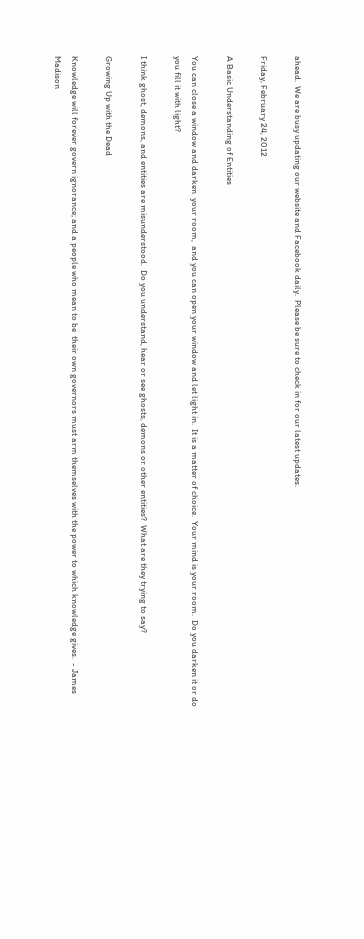ahead.  We are busy updating our website and Facebook daily.  Please be sure to check in for our latest updates.

Friday, February 24, 2012

A Basic Understanding of Entities

You can close a window and darken  your room,  and you can open your window and let light in.  It is a matter of choice.  Your mind is your room.  Do you darken it or do you fill it with light?

I think ghost, demons, and entities are misunderstood.  Do you understand, hear or see ghosts, demons or other entities?  What are they trying to say?

Growing Up with the Dead

Knowledge will forever govern ignorance; and a people who mean to be  their own governors must arm themselves with the power to which knowledge gives.  - James Madison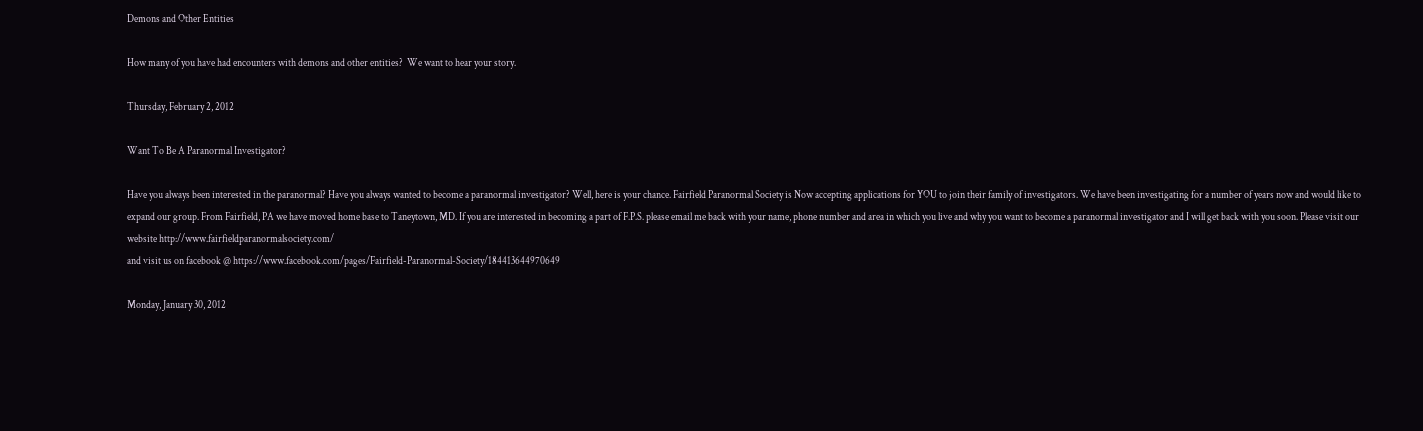Demons and Other Entities

How many of you have had encounters with demons and other entities?  We want to hear your story.

Thursday, February 2, 2012

Want To Be A Paranormal Investigator?

Have you always been interested in the paranormal? Have you always wanted to become a paranormal investigator? Well, here is your chance. Fairfield Paranormal Society is Now accepting applications for YOU to join their family of investigators. We have been investigating for a number of years now and would like to expand our group. From Fairfield, PA we have moved home base to Taneytown, MD. If you are interested in becoming a part of F.P.S. please email me back with your name, phone number and area in which you live and why you want to become a paranormal investigator and I will get back with you soon. Please visit our website http://www.fairfieldparanormalsociety.com/
and visit us on facebook @ https://www.facebook.com/pages/Fairfield-Paranormal-Society/184413644970649

Monday, January 30, 2012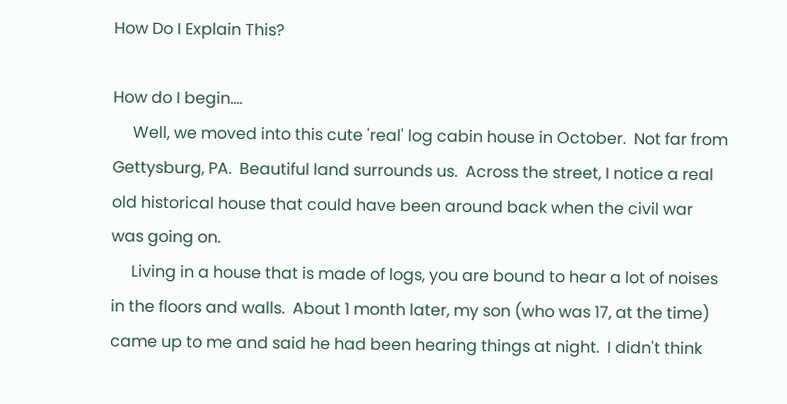How Do I Explain This?

How do I begin....
     Well, we moved into this cute 'real' log cabin house in October.  Not far from Gettysburg, PA.  Beautiful land surrounds us.  Across the street, I notice a real old historical house that could have been around back when the civil war was going on.
     Living in a house that is made of logs, you are bound to hear a lot of noises in the floors and walls.  About 1 month later, my son (who was 17, at the time) came up to me and said he had been hearing things at night.  I didn't think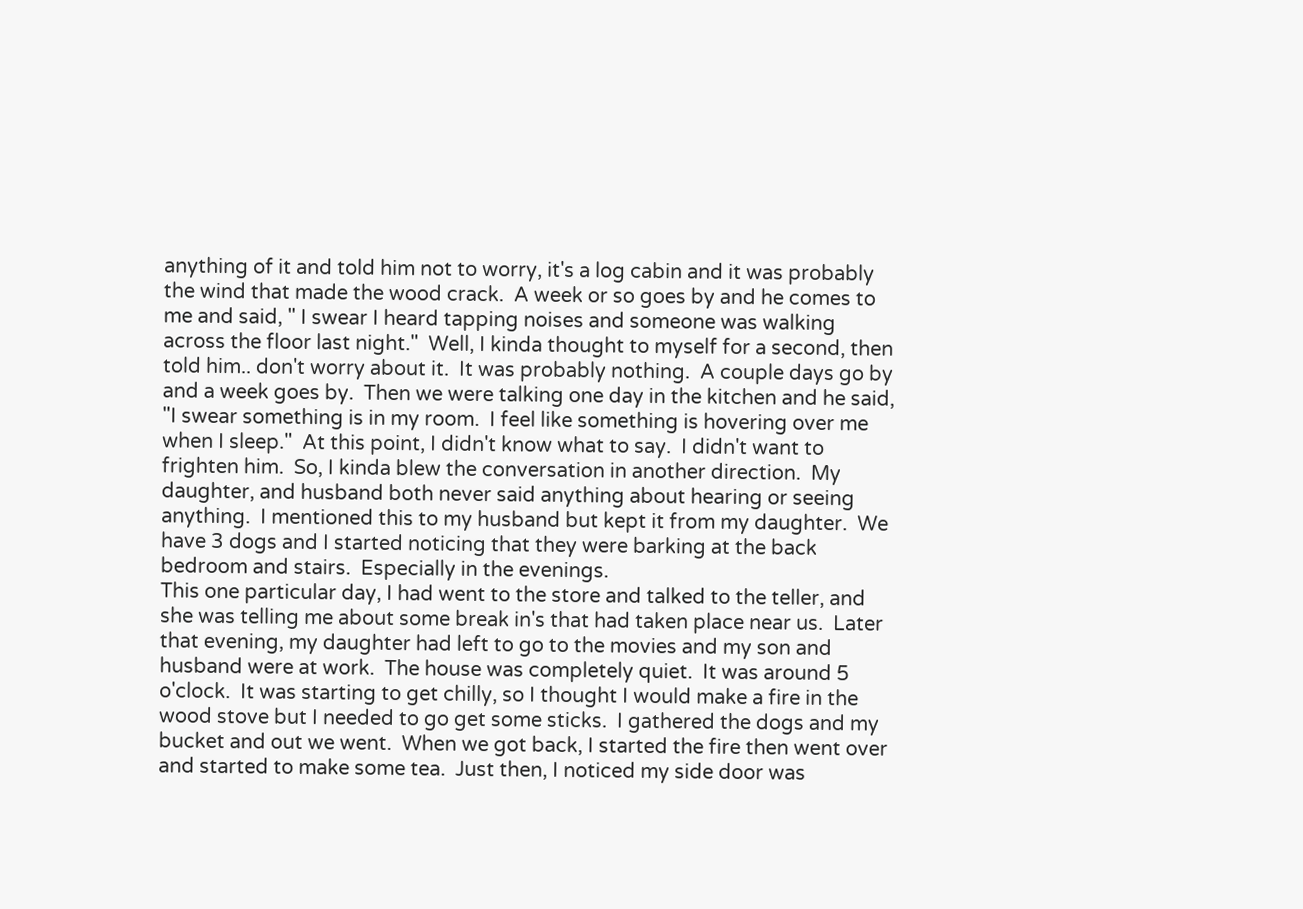anything of it and told him not to worry, it's a log cabin and it was probably the wind that made the wood crack.  A week or so goes by and he comes to me and said, " I swear I heard tapping noises and someone was walking across the floor last night."  Well, I kinda thought to myself for a second, then told him.. don't worry about it.  It was probably nothing.  A couple days go by and a week goes by.  Then we were talking one day in the kitchen and he said, "I swear something is in my room.  I feel like something is hovering over me when I sleep."  At this point, I didn't know what to say.  I didn't want to frighten him.  So, I kinda blew the conversation in another direction.  My daughter, and husband both never said anything about hearing or seeing anything.  I mentioned this to my husband but kept it from my daughter.  We have 3 dogs and I started noticing that they were barking at the back bedroom and stairs.  Especially in the evenings.
This one particular day, I had went to the store and talked to the teller, and she was telling me about some break in's that had taken place near us.  Later that evening, my daughter had left to go to the movies and my son and husband were at work.  The house was completely quiet.  It was around 5 o'clock.  It was starting to get chilly, so I thought I would make a fire in the wood stove but I needed to go get some sticks.  I gathered the dogs and my bucket and out we went.  When we got back, I started the fire then went over and started to make some tea.  Just then, I noticed my side door was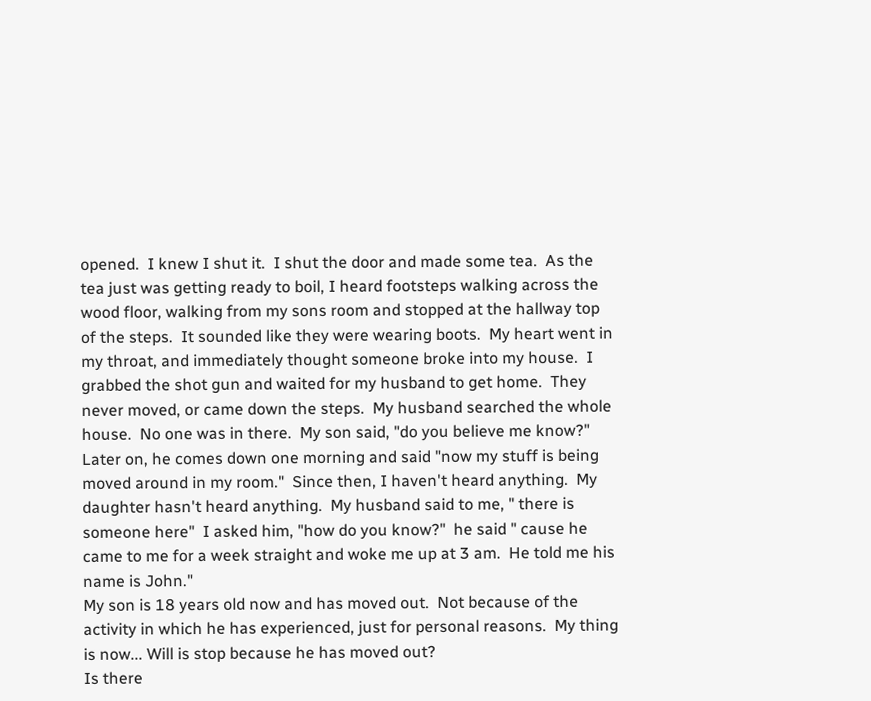opened.  I knew I shut it.  I shut the door and made some tea.  As the tea just was getting ready to boil, I heard footsteps walking across the wood floor, walking from my sons room and stopped at the hallway top of the steps.  It sounded like they were wearing boots.  My heart went in my throat, and immediately thought someone broke into my house.  I grabbed the shot gun and waited for my husband to get home.  They never moved, or came down the steps.  My husband searched the whole house.  No one was in there.  My son said, "do you believe me know?"  Later on, he comes down one morning and said "now my stuff is being moved around in my room."  Since then, I haven't heard anything.  My daughter hasn't heard anything.  My husband said to me, " there is someone here"  I asked him, "how do you know?"  he said " cause he came to me for a week straight and woke me up at 3 am.  He told me his name is John."
My son is 18 years old now and has moved out.  Not because of the activity in which he has experienced, just for personal reasons.  My thing is now... Will is stop because he has moved out?
Is there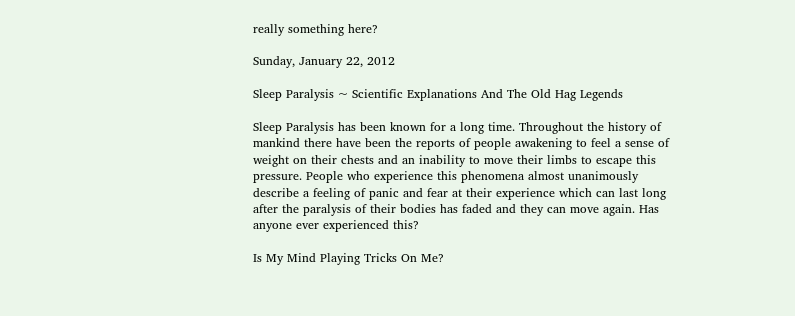really something here?

Sunday, January 22, 2012

Sleep Paralysis ~ Scientific Explanations And The Old Hag Legends

Sleep Paralysis has been known for a long time. Throughout the history of mankind there have been the reports of people awakening to feel a sense of weight on their chests and an inability to move their limbs to escape this pressure. People who experience this phenomena almost unanimously describe a feeling of panic and fear at their experience which can last long after the paralysis of their bodies has faded and they can move again. Has anyone ever experienced this?

Is My Mind Playing Tricks On Me?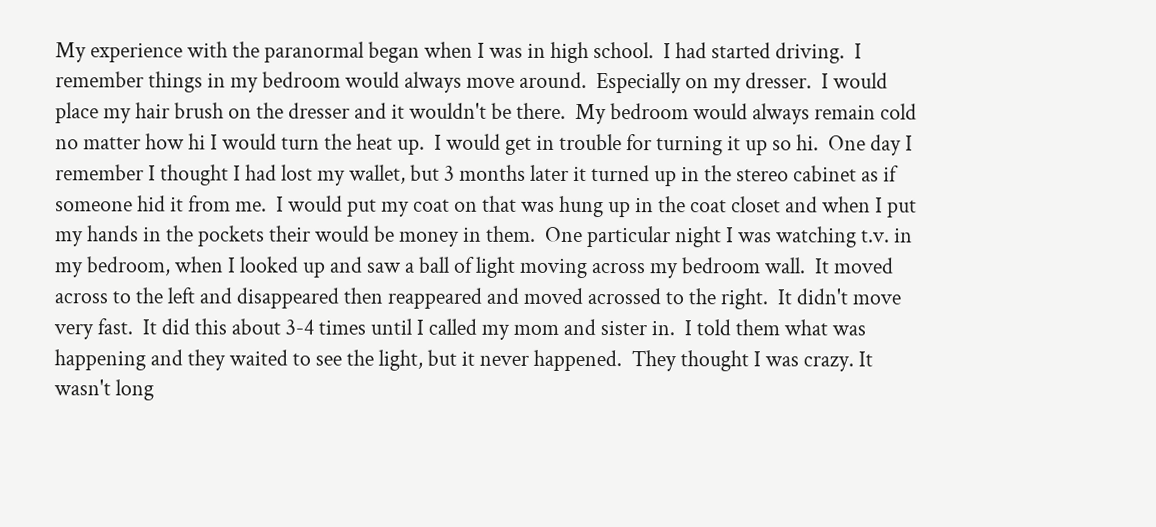My experience with the paranormal began when I was in high school.  I had started driving.  I remember things in my bedroom would always move around.  Especially on my dresser.  I would place my hair brush on the dresser and it wouldn't be there.  My bedroom would always remain cold no matter how hi I would turn the heat up.  I would get in trouble for turning it up so hi.  One day I remember I thought I had lost my wallet, but 3 months later it turned up in the stereo cabinet as if someone hid it from me.  I would put my coat on that was hung up in the coat closet and when I put my hands in the pockets their would be money in them.  One particular night I was watching t.v. in my bedroom, when I looked up and saw a ball of light moving across my bedroom wall.  It moved across to the left and disappeared then reappeared and moved acrossed to the right.  It didn't move very fast.  It did this about 3-4 times until I called my mom and sister in.  I told them what was happening and they waited to see the light, but it never happened.  They thought I was crazy. It wasn't long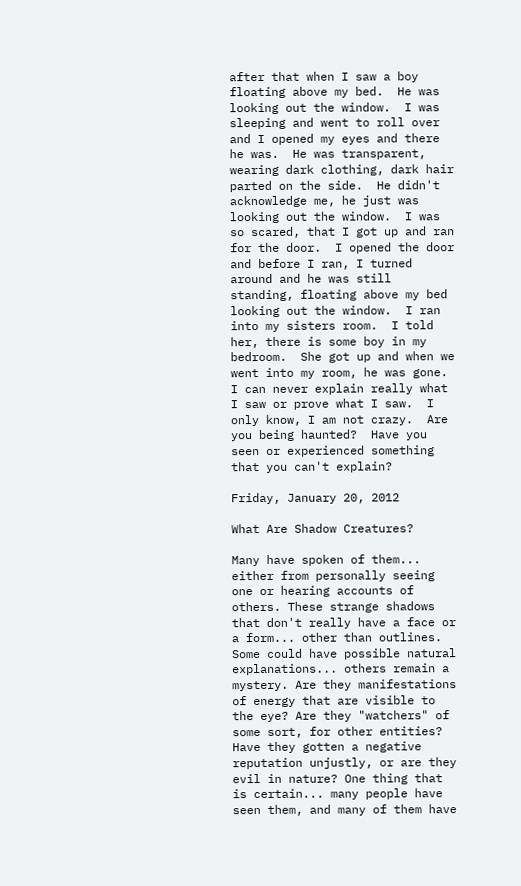after that when I saw a boy floating above my bed.  He was looking out the window.  I was sleeping and went to roll over and I opened my eyes and there he was.  He was transparent, wearing dark clothing, dark hair parted on the side.  He didn't acknowledge me, he just was looking out the window.  I was so scared, that I got up and ran for the door.  I opened the door and before I ran, I turned around and he was still standing, floating above my bed looking out the window.  I ran into my sisters room.  I told her, there is some boy in my bedroom.  She got up and when we went into my room, he was gone.  I can never explain really what I saw or prove what I saw.  I only know, I am not crazy.  Are you being haunted?  Have you seen or experienced something that you can't explain?

Friday, January 20, 2012

What Are Shadow Creatures?

Many have spoken of them... either from personally seeing one or hearing accounts of others. These strange shadows that don't really have a face or a form... other than outlines. Some could have possible natural explanations... others remain a mystery. Are they manifestations of energy that are visible to the eye? Are they "watchers" of some sort, for other entities? Have they gotten a negative reputation unjustly, or are they evil in nature? One thing that is certain... many people have seen them, and many of them have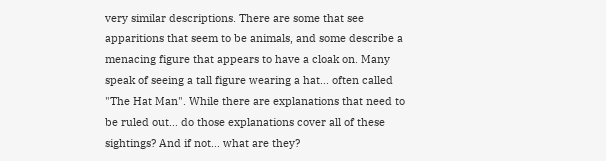very similar descriptions. There are some that see apparitions that seem to be animals, and some describe a menacing figure that appears to have a cloak on. Many speak of seeing a tall figure wearing a hat... often called "The Hat Man". While there are explanations that need to be ruled out... do those explanations cover all of these sightings? And if not... what are they?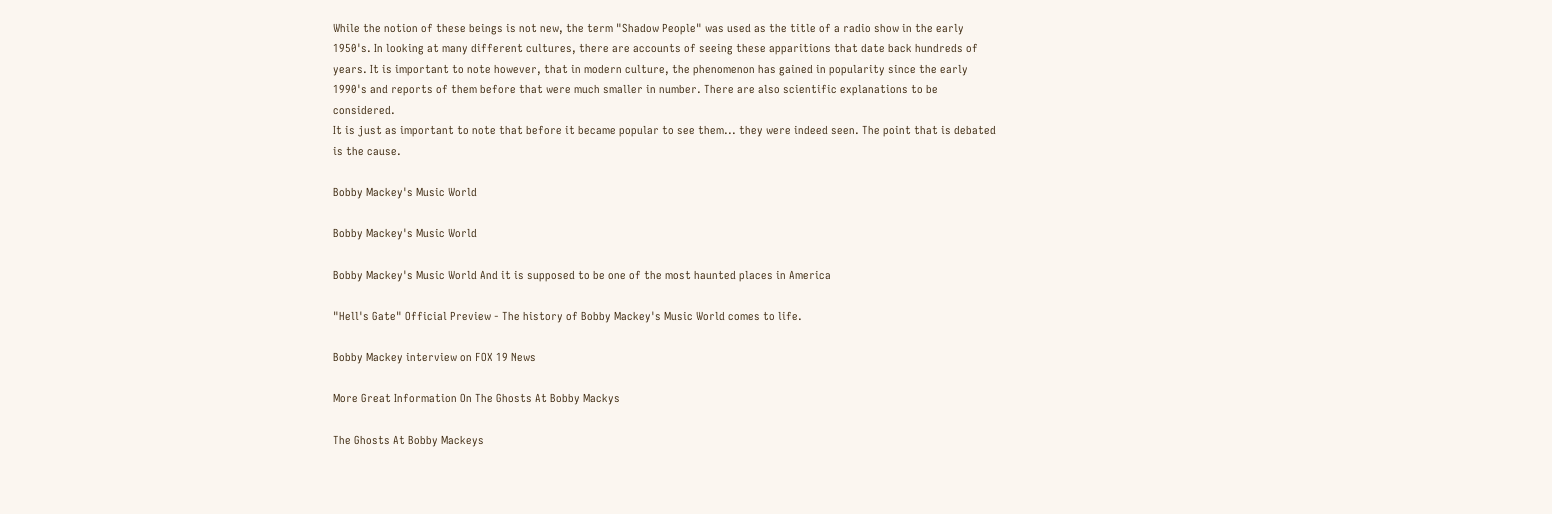While the notion of these beings is not new, the term "Shadow People" was used as the title of a radio show in the early 1950's. In looking at many different cultures, there are accounts of seeing these apparitions that date back hundreds of years. It is important to note however, that in modern culture, the phenomenon has gained in popularity since the early 1990's and reports of them before that were much smaller in number. There are also scientific explanations to be considered.
It is just as important to note that before it became popular to see them... they were indeed seen. The point that is debated is the cause.

Bobby Mackey's Music World

Bobby Mackey's Music World

Bobby Mackey's Music World And it is supposed to be one of the most haunted places in America

"Hell's Gate" Official Preview - The history of Bobby Mackey's Music World comes to life.

Bobby Mackey interview on FOX 19 News

More Great Information On The Ghosts At Bobby Mackys

The Ghosts At Bobby Mackeys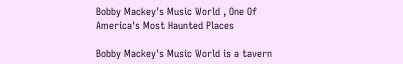Bobby Mackey's Music World , One Of America's Most Haunted Places

Bobby Mackey's Music World is a tavern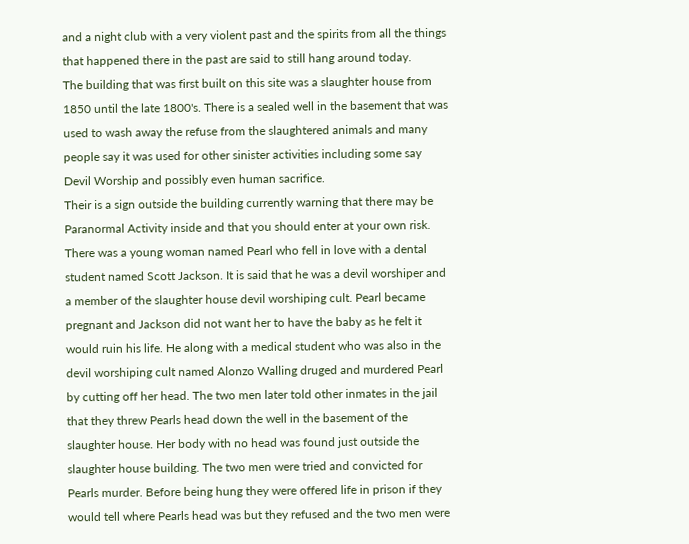and a night club with a very violent past and the spirits from all the things that happened there in the past are said to still hang around today.
The building that was first built on this site was a slaughter house from 1850 until the late 1800's. There is a sealed well in the basement that was used to wash away the refuse from the slaughtered animals and many people say it was used for other sinister activities including some say Devil Worship and possibly even human sacrifice.
Their is a sign outside the building currently warning that there may be Paranormal Activity inside and that you should enter at your own risk.
There was a young woman named Pearl who fell in love with a dental student named Scott Jackson. It is said that he was a devil worshiper and a member of the slaughter house devil worshiping cult. Pearl became pregnant and Jackson did not want her to have the baby as he felt it would ruin his life. He along with a medical student who was also in the devil worshiping cult named Alonzo Walling druged and murdered Pearl by cutting off her head. The two men later told other inmates in the jail that they threw Pearls head down the well in the basement of the slaughter house. Her body with no head was found just outside the slaughter house building. The two men were tried and convicted for Pearls murder. Before being hung they were offered life in prison if they would tell where Pearls head was but they refused and the two men were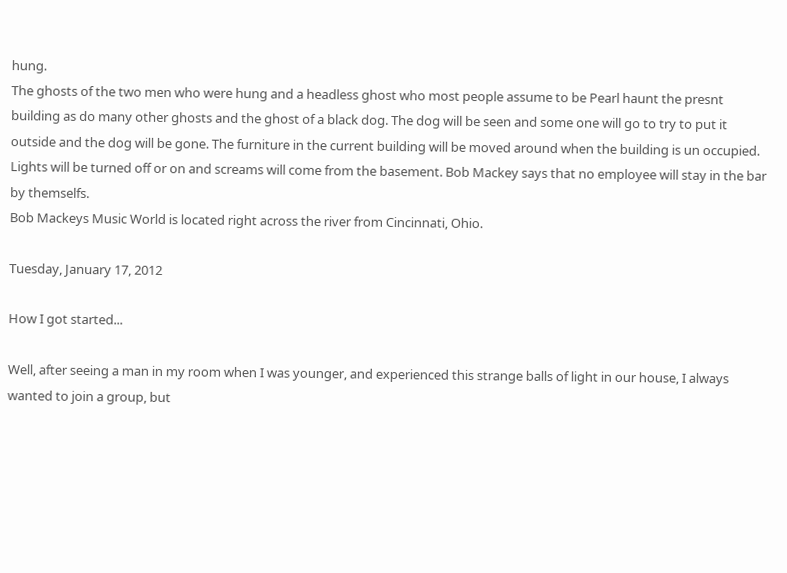hung.
The ghosts of the two men who were hung and a headless ghost who most people assume to be Pearl haunt the presnt building as do many other ghosts and the ghost of a black dog. The dog will be seen and some one will go to try to put it outside and the dog will be gone. The furniture in the current building will be moved around when the building is un occupied. Lights will be turned off or on and screams will come from the basement. Bob Mackey says that no employee will stay in the bar by themselfs.
Bob Mackeys Music World is located right across the river from Cincinnati, Ohio.

Tuesday, January 17, 2012

How I got started...

Well, after seeing a man in my room when I was younger, and experienced this strange balls of light in our house, I always wanted to join a group, but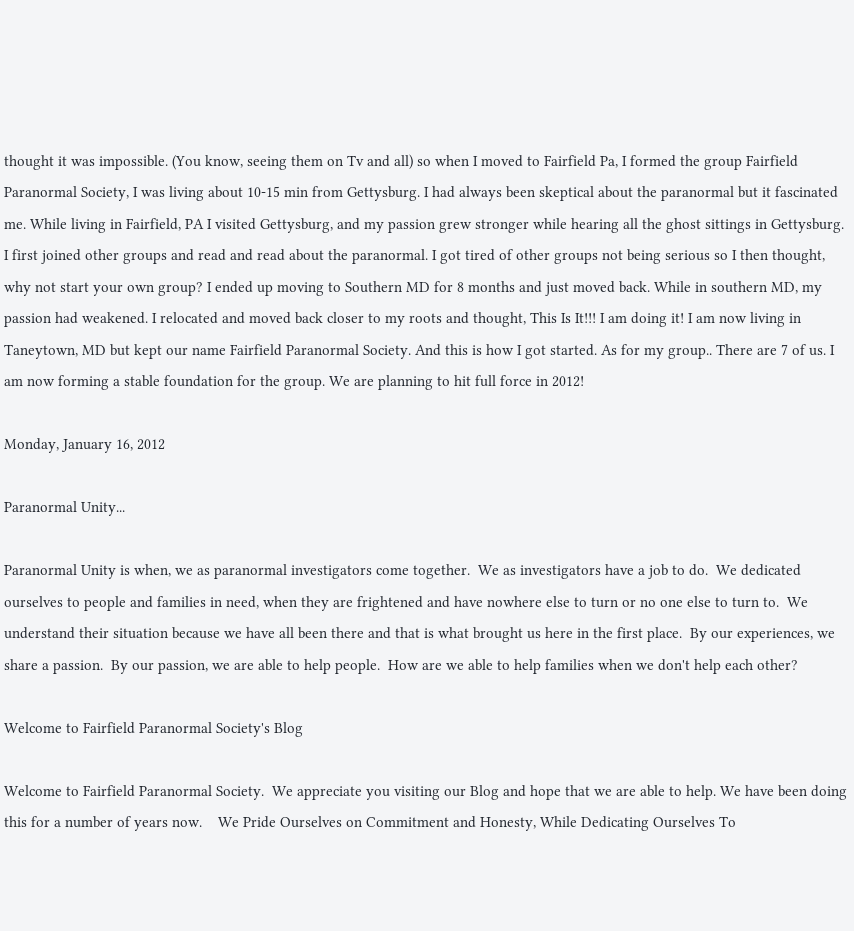thought it was impossible. (You know, seeing them on Tv and all) so when I moved to Fairfield Pa, I formed the group Fairfield Paranormal Society, I was living about 10-15 min from Gettysburg. I had always been skeptical about the paranormal but it fascinated me. While living in Fairfield, PA I visited Gettysburg, and my passion grew stronger while hearing all the ghost sittings in Gettysburg. I first joined other groups and read and read about the paranormal. I got tired of other groups not being serious so I then thought, why not start your own group? I ended up moving to Southern MD for 8 months and just moved back. While in southern MD, my passion had weakened. I relocated and moved back closer to my roots and thought, This Is It!!! I am doing it! I am now living in Taneytown, MD but kept our name Fairfield Paranormal Society. And this is how I got started. As for my group.. There are 7 of us. I am now forming a stable foundation for the group. We are planning to hit full force in 2012!

Monday, January 16, 2012

Paranormal Unity...

Paranormal Unity is when, we as paranormal investigators come together.  We as investigators have a job to do.  We dedicated ourselves to people and families in need, when they are frightened and have nowhere else to turn or no one else to turn to.  We understand their situation because we have all been there and that is what brought us here in the first place.  By our experiences, we share a passion.  By our passion, we are able to help people.  How are we able to help families when we don't help each other?

Welcome to Fairfield Paranormal Society's Blog

Welcome to Fairfield Paranormal Society.  We appreciate you visiting our Blog and hope that we are able to help. We have been doing this for a number of years now.    We Pride Ourselves on Commitment and Honesty, While Dedicating Ourselves To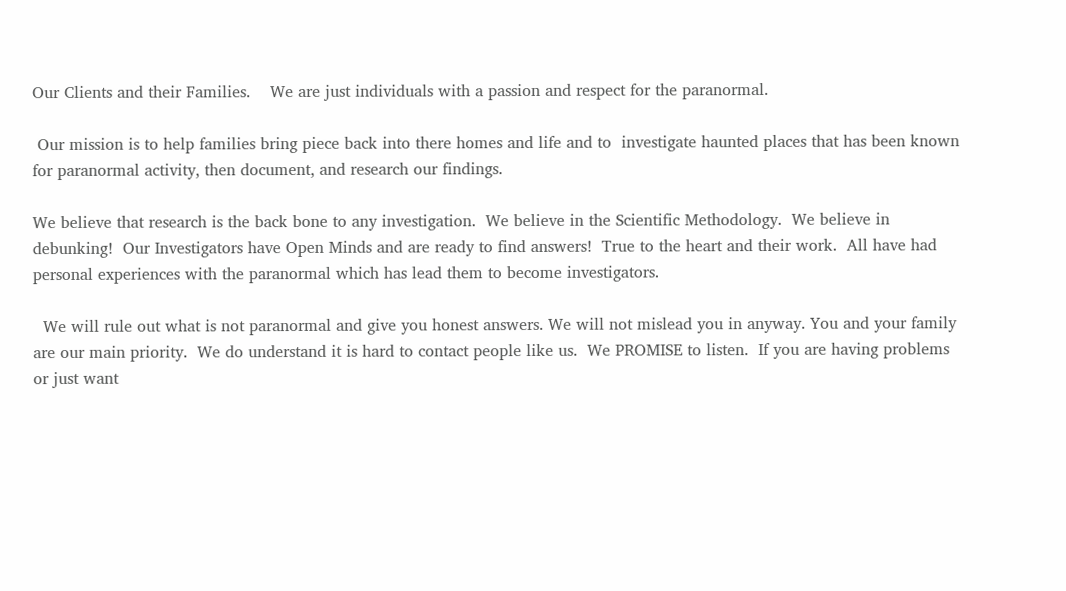Our Clients and their Families.    We are just individuals with a passion and respect for the paranormal.

 Our mission is to help families bring piece back into there homes and life and to  investigate haunted places that has been known for paranormal activity, then document, and research our findings.

We believe that research is the back bone to any investigation.  We believe in the Scientific Methodology.  We believe in debunking!  Our Investigators have Open Minds and are ready to find answers!  True to the heart and their work.  All have had personal experiences with the paranormal which has lead them to become investigators.

  We will rule out what is not paranormal and give you honest answers. We will not mislead you in anyway. You and your family are our main priority.  We do understand it is hard to contact people like us.  We PROMISE to listen.  If you are having problems or just want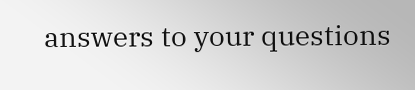answers to your questions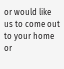or would like us to come out to your home or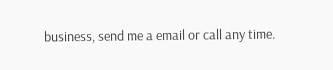business, send me a email or call any time.